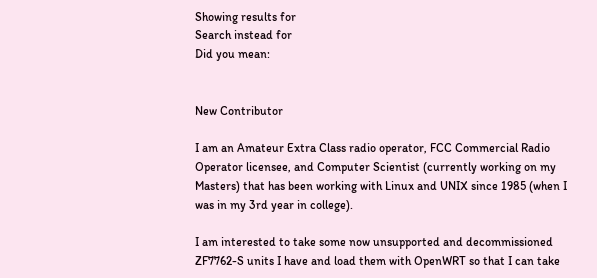Showing results for
Search instead for
Did you mean:


New Contributor

I am an Amateur Extra Class radio operator, FCC Commercial Radio Operator licensee, and Computer Scientist (currently working on my Masters) that has been working with Linux and UNIX since 1985 (when I was in my 3rd year in college).

I am interested to take some now unsupported and decommissioned ZF7762-S units I have and load them with OpenWRT so that I can take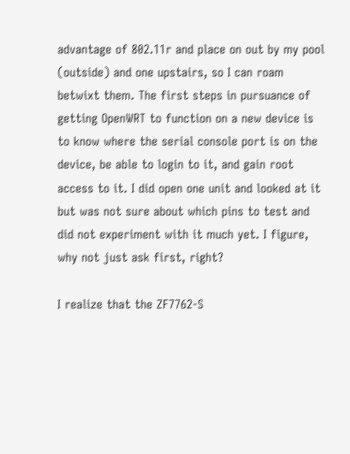advantage of 802.11r and place on out by my pool (outside) and one upstairs, so I can roam betwixt them. The first steps in pursuance of getting OpenWRT to function on a new device is to know where the serial console port is on the device, be able to login to it, and gain root access to it. I did open one unit and looked at it but was not sure about which pins to test and did not experiment with it much yet. I figure, why not just ask first, right?

I realize that the ZF7762-S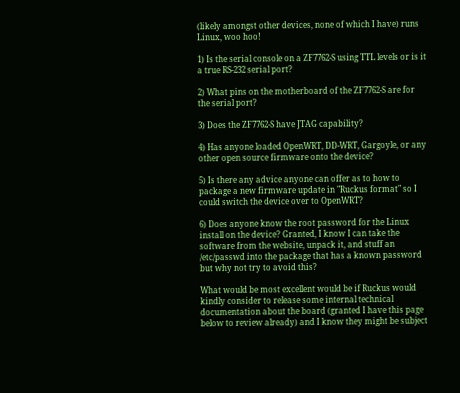(likely amongst other devices, none of which I have) runs Linux, woo hoo!

1) Is the serial console on a ZF7762-S using TTL levels or is it a true RS-232 serial port?

2) What pins on the motherboard of the ZF7762-S are for the serial port?

3) Does the ZF7762-S have JTAG capability?

4) Has anyone loaded OpenWRT, DD-WRT, Gargoyle, or any other open source firmware onto the device?

5) Is there any advice anyone can offer as to how to package a new firmware update in "Ruckus format" so I could switch the device over to OpenWRT?

6) Does anyone know the root password for the Linux install on the device? Granted, I know I can take the software from the website, unpack it, and stuff an /etc/passwd into the package that has a known password but why not try to avoid this?

What would be most excellent would be if Ruckus would kindly consider to release some internal technical documentation about the board (granted I have this page below to review already) and I know they might be subject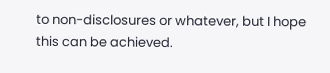to non-disclosures or whatever, but I hope this can be achieved.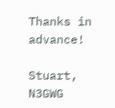Thanks in advance!

Stuart, N3GWG